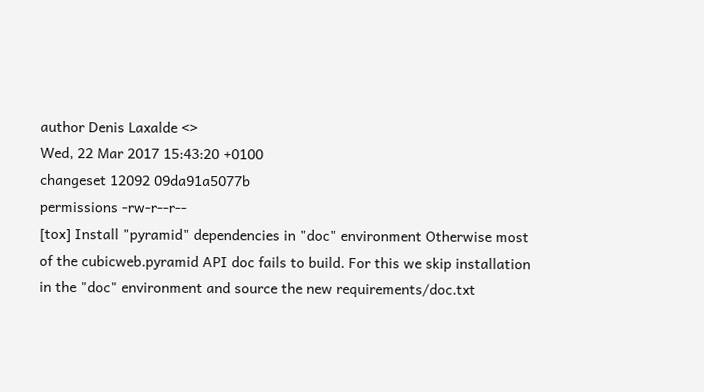author Denis Laxalde <>
Wed, 22 Mar 2017 15:43:20 +0100
changeset 12092 09da91a5077b
permissions -rw-r--r--
[tox] Install "pyramid" dependencies in "doc" environment Otherwise most of the cubicweb.pyramid API doc fails to build. For this we skip installation in the "doc" environment and source the new requirements/doc.txt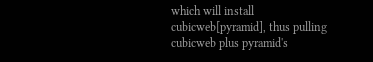which will install cubicweb[pyramid], thus pulling cubicweb plus pyramid's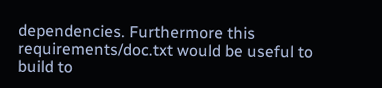dependencies. Furthermore this requirements/doc.txt would be useful to build to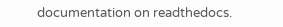documentation on readthedocs.